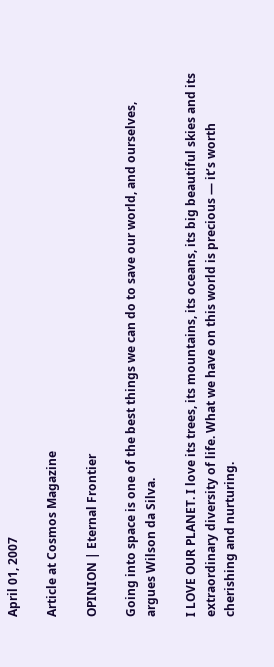April 01, 2007

Article at Cosmos Magazine

OPINION | Eternal Frontier

Going into space is one of the best things we can do to save our world, and ourselves, argues Wilson da Silva.

I LOVE OUR PLANET. I love its trees, its mountains, its oceans, its big beautiful skies and its extraordinary diversity of life. What we have on this world is precious — it’s worth cherishing and nurturing.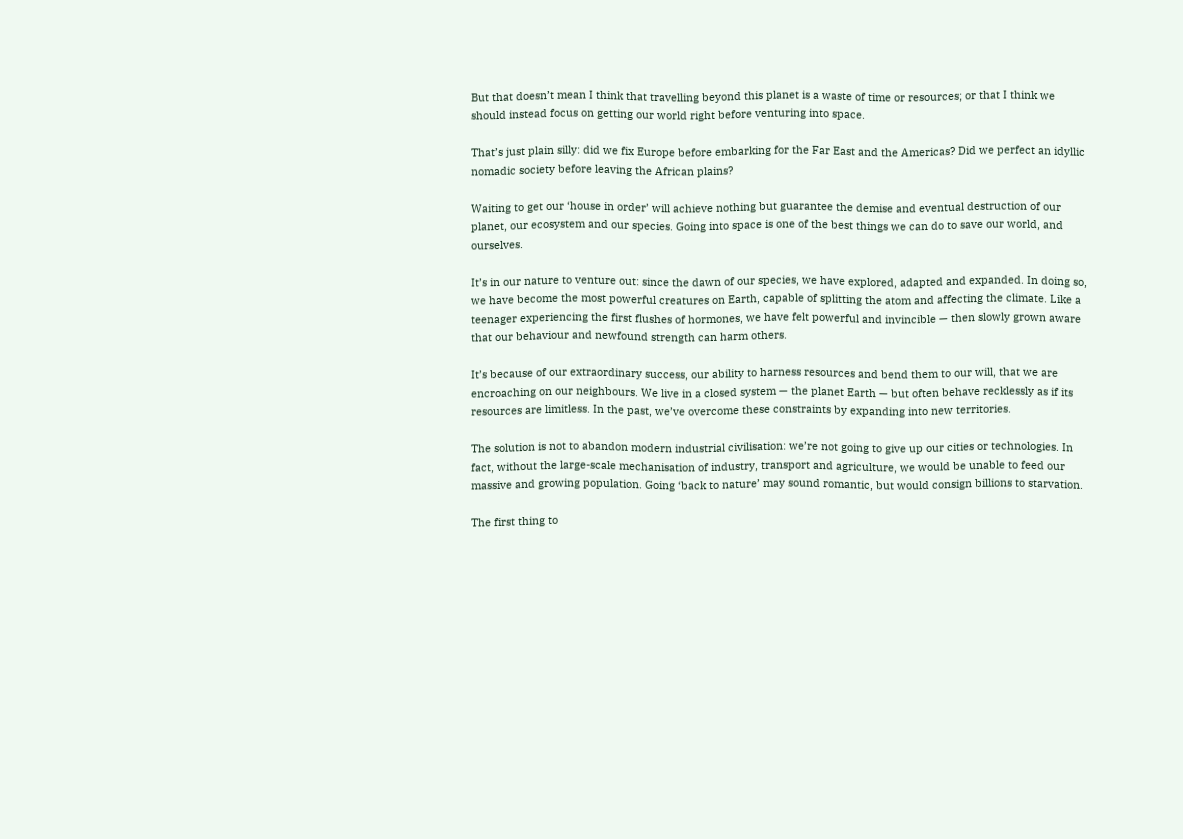But that doesn’t mean I think that travelling beyond this planet is a waste of time or resources; or that I think we should instead focus on getting our world right before venturing into space.

That’s just plain silly: did we fix Europe before embarking for the Far East and the Americas? Did we perfect an idyllic nomadic society before leaving the African plains?

Waiting to get our ‘house in order’ will achieve nothing but guarantee the demise and eventual destruction of our planet, our ecosystem and our species. Going into space is one of the best things we can do to save our world, and ourselves.

It’s in our nature to venture out: since the dawn of our species, we have explored, adapted and expanded. In doing so, we have become the most powerful creatures on Earth, capable of splitting the atom and affecting the climate. Like a teenager experiencing the first flushes of hormones, we have felt powerful and invincible — then slowly grown aware that our behaviour and newfound strength can harm others.

It’s because of our extraordinary success, our ability to harness resources and bend them to our will, that we are encroaching on our neighbours. We live in a closed system — the planet Earth — but often behave recklessly as if its resources are limitless. In the past, we’ve overcome these constraints by expanding into new territories.

The solution is not to abandon modern industrial civilisation: we’re not going to give up our cities or technologies. In fact, without the large-scale mechanisation of industry, transport and agriculture, we would be unable to feed our massive and growing population. Going ‘back to nature’ may sound romantic, but would consign billions to starvation.

The first thing to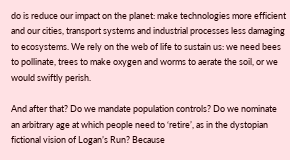do is reduce our impact on the planet: make technologies more efficient and our cities, transport systems and industrial processes less damaging to ecosystems. We rely on the web of life to sustain us: we need bees to pollinate, trees to make oxygen and worms to aerate the soil, or we would swiftly perish.

And after that? Do we mandate population controls? Do we nominate an arbitrary age at which people need to ‘retire’, as in the dystopian fictional vision of Logan’s Run? Because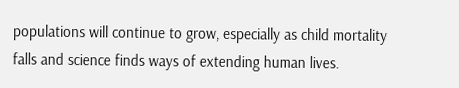populations will continue to grow, especially as child mortality falls and science finds ways of extending human lives.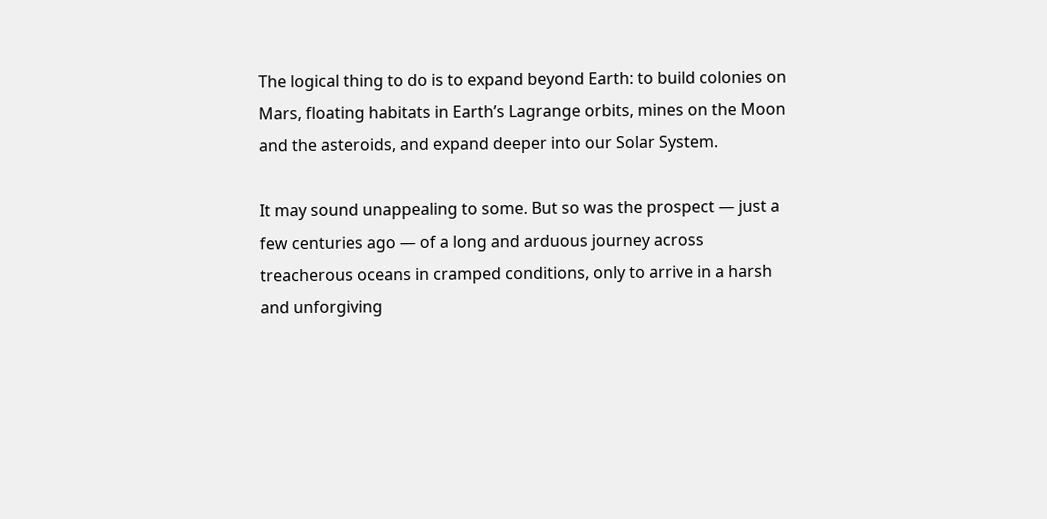The logical thing to do is to expand beyond Earth: to build colonies on Mars, floating habitats in Earth’s Lagrange orbits, mines on the Moon and the asteroids, and expand deeper into our Solar System.

It may sound unappealing to some. But so was the prospect — just a few centuries ago — of a long and arduous journey across treacherous oceans in cramped conditions, only to arrive in a harsh and unforgiving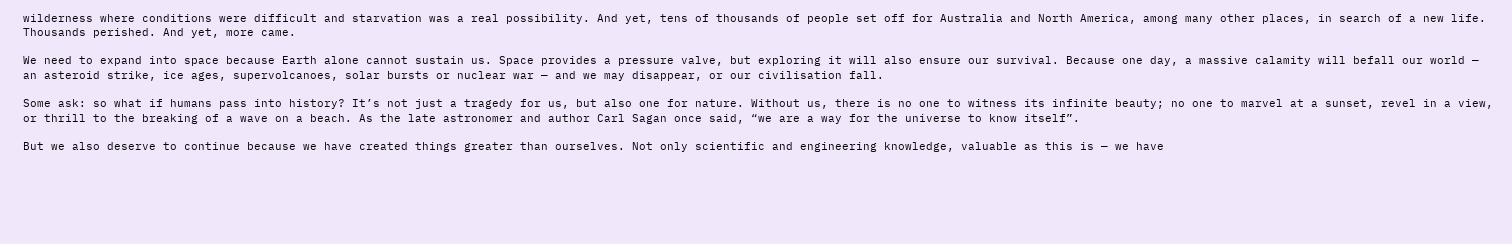wilderness where conditions were difficult and starvation was a real possibility. And yet, tens of thousands of people set off for Australia and North America, among many other places, in search of a new life. Thousands perished. And yet, more came.

We need to expand into space because Earth alone cannot sustain us. Space provides a pressure valve, but exploring it will also ensure our survival. Because one day, a massive calamity will befall our world — an asteroid strike, ice ages, supervolcanoes, solar bursts or nuclear war — and we may disappear, or our civilisation fall.

Some ask: so what if humans pass into history? It’s not just a tragedy for us, but also one for nature. Without us, there is no one to witness its infinite beauty; no one to marvel at a sunset, revel in a view, or thrill to the breaking of a wave on a beach. As the late astronomer and author Carl Sagan once said, “we are a way for the universe to know itself”.

But we also deserve to continue because we have created things greater than ourselves. Not only scientific and engineering knowledge, valuable as this is — we have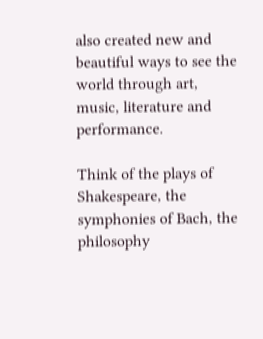also created new and beautiful ways to see the world through art, music, literature and performance.

Think of the plays of Shakespeare, the symphonies of Bach, the philosophy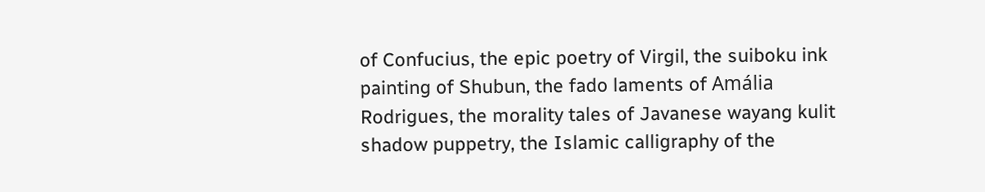of Confucius, the epic poetry of Virgil, the suiboku ink painting of Shubun, the fado laments of Amália Rodrigues, the morality tales of Javanese wayang kulit shadow puppetry, the Islamic calligraphy of the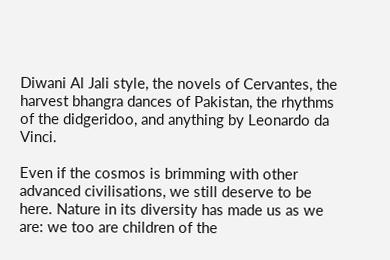Diwani Al Jali style, the novels of Cervantes, the harvest bhangra dances of Pakistan, the rhythms of the didgeridoo, and anything by Leonardo da Vinci.

Even if the cosmos is brimming with other advanced civilisations, we still deserve to be here. Nature in its diversity has made us as we are: we too are children of the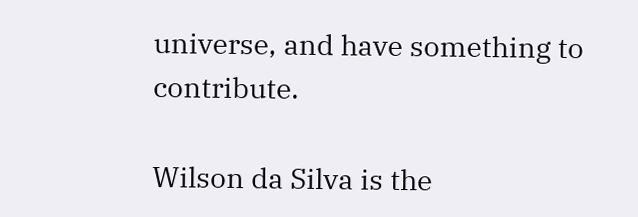universe, and have something to contribute.

Wilson da Silva is the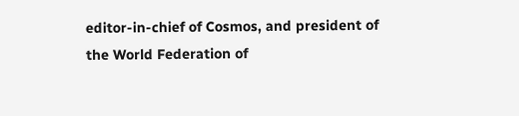editor-in-chief of Cosmos, and president of the World Federation of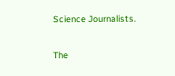Science Journalists.

The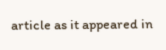article as it appeared in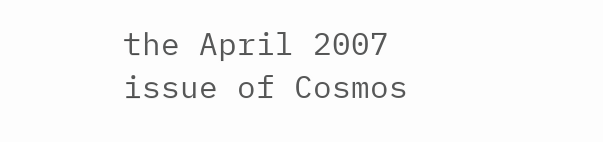the April 2007 issue of Cosmos